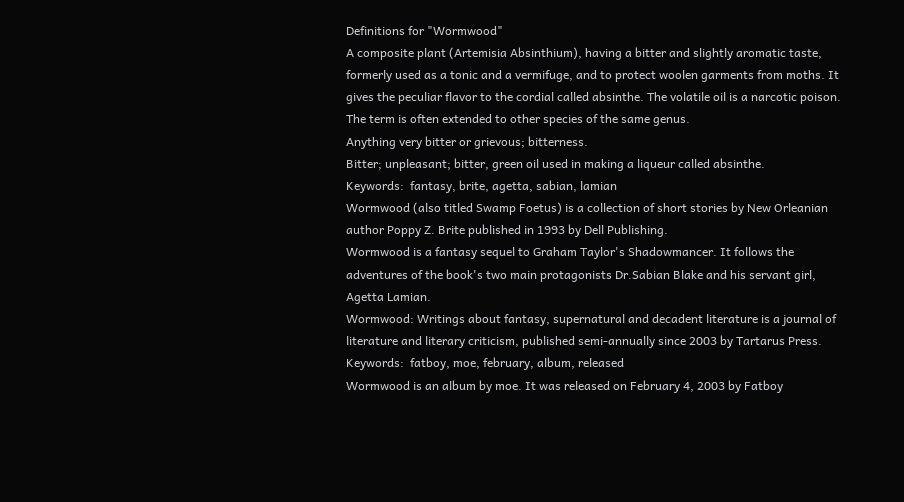Definitions for "Wormwood"
A composite plant (Artemisia Absinthium), having a bitter and slightly aromatic taste, formerly used as a tonic and a vermifuge, and to protect woolen garments from moths. It gives the peculiar flavor to the cordial called absinthe. The volatile oil is a narcotic poison. The term is often extended to other species of the same genus.
Anything very bitter or grievous; bitterness.
Bitter; unpleasant; bitter, green oil used in making a liqueur called absinthe.
Keywords:  fantasy, brite, agetta, sabian, lamian
Wormwood (also titled Swamp Foetus) is a collection of short stories by New Orleanian author Poppy Z. Brite published in 1993 by Dell Publishing.
Wormwood is a fantasy sequel to Graham Taylor's Shadowmancer. It follows the adventures of the book's two main protagonists Dr.Sabian Blake and his servant girl, Agetta Lamian.
Wormwood: Writings about fantasy, supernatural and decadent literature is a journal of literature and literary criticism, published semi-annually since 2003 by Tartarus Press.
Keywords:  fatboy, moe, february, album, released
Wormwood is an album by moe. It was released on February 4, 2003 by Fatboy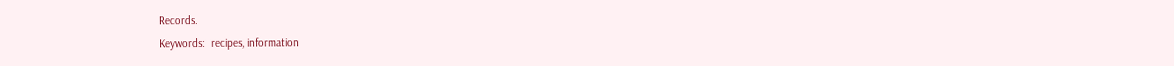Records.
Keywords:  recipes, information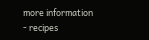more information - recipes